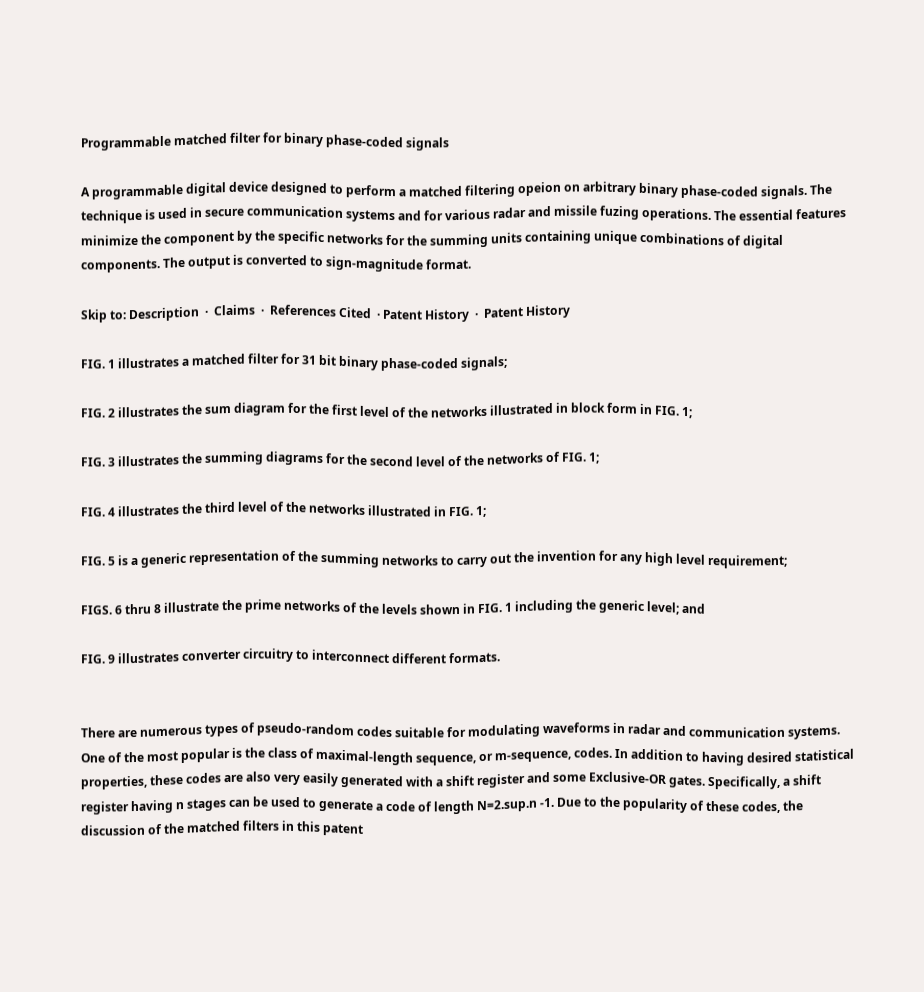Programmable matched filter for binary phase-coded signals

A programmable digital device designed to perform a matched filtering opeion on arbitrary binary phase-coded signals. The technique is used in secure communication systems and for various radar and missile fuzing operations. The essential features minimize the component by the specific networks for the summing units containing unique combinations of digital components. The output is converted to sign-magnitude format.

Skip to: Description  ·  Claims  ·  References Cited  · Patent History  ·  Patent History

FIG. 1 illustrates a matched filter for 31 bit binary phase-coded signals;

FIG. 2 illustrates the sum diagram for the first level of the networks illustrated in block form in FIG. 1;

FIG. 3 illustrates the summing diagrams for the second level of the networks of FIG. 1;

FIG. 4 illustrates the third level of the networks illustrated in FIG. 1;

FIG. 5 is a generic representation of the summing networks to carry out the invention for any high level requirement;

FIGS. 6 thru 8 illustrate the prime networks of the levels shown in FIG. 1 including the generic level; and

FIG. 9 illustrates converter circuitry to interconnect different formats.


There are numerous types of pseudo-random codes suitable for modulating waveforms in radar and communication systems. One of the most popular is the class of maximal-length sequence, or m-sequence, codes. In addition to having desired statistical properties, these codes are also very easily generated with a shift register and some Exclusive-OR gates. Specifically, a shift register having n stages can be used to generate a code of length N=2.sup.n -1. Due to the popularity of these codes, the discussion of the matched filters in this patent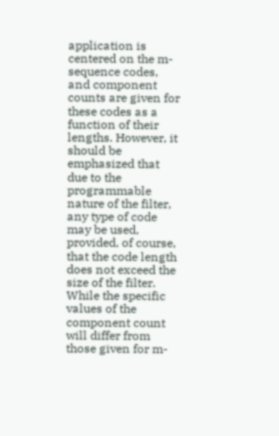application is centered on the m-sequence codes, and component counts are given for these codes as a function of their lengths. However, it should be emphasized that due to the programmable nature of the filter, any type of code may be used, provided, of course, that the code length does not exceed the size of the filter. While the specific values of the component count will differ from those given for m-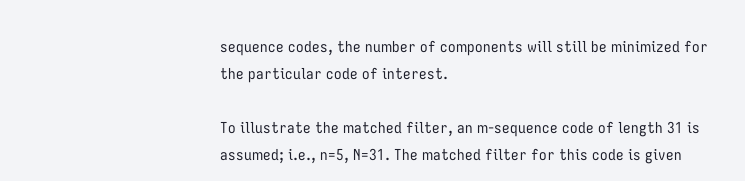sequence codes, the number of components will still be minimized for the particular code of interest.

To illustrate the matched filter, an m-sequence code of length 31 is assumed; i.e., n=5, N=31. The matched filter for this code is given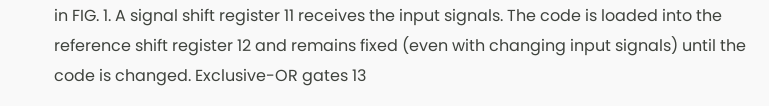in FIG. 1. A signal shift register 11 receives the input signals. The code is loaded into the reference shift register 12 and remains fixed (even with changing input signals) until the code is changed. Exclusive-OR gates 13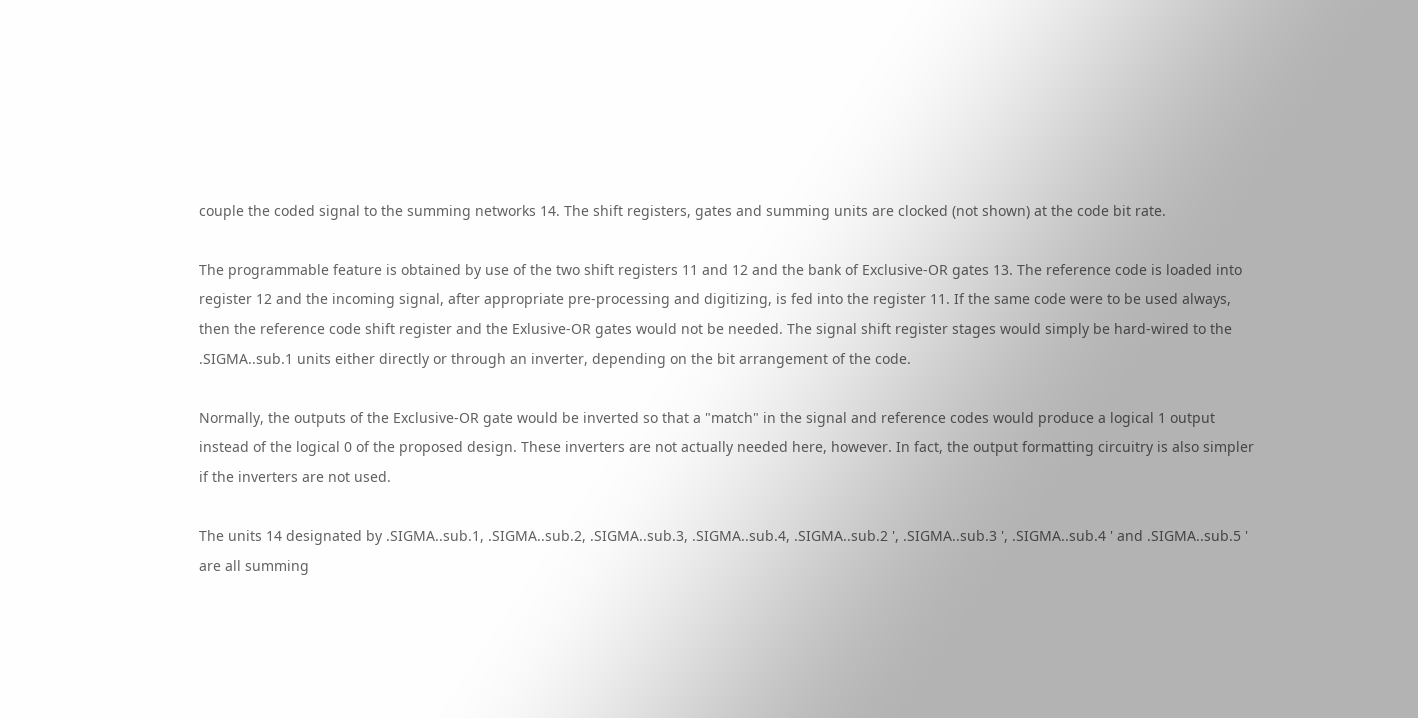couple the coded signal to the summing networks 14. The shift registers, gates and summing units are clocked (not shown) at the code bit rate.

The programmable feature is obtained by use of the two shift registers 11 and 12 and the bank of Exclusive-OR gates 13. The reference code is loaded into register 12 and the incoming signal, after appropriate pre-processing and digitizing, is fed into the register 11. If the same code were to be used always, then the reference code shift register and the Exlusive-OR gates would not be needed. The signal shift register stages would simply be hard-wired to the .SIGMA..sub.1 units either directly or through an inverter, depending on the bit arrangement of the code.

Normally, the outputs of the Exclusive-OR gate would be inverted so that a "match" in the signal and reference codes would produce a logical 1 output instead of the logical 0 of the proposed design. These inverters are not actually needed here, however. In fact, the output formatting circuitry is also simpler if the inverters are not used.

The units 14 designated by .SIGMA..sub.1, .SIGMA..sub.2, .SIGMA..sub.3, .SIGMA..sub.4, .SIGMA..sub.2 ', .SIGMA..sub.3 ', .SIGMA..sub.4 ' and .SIGMA..sub.5 ' are all summing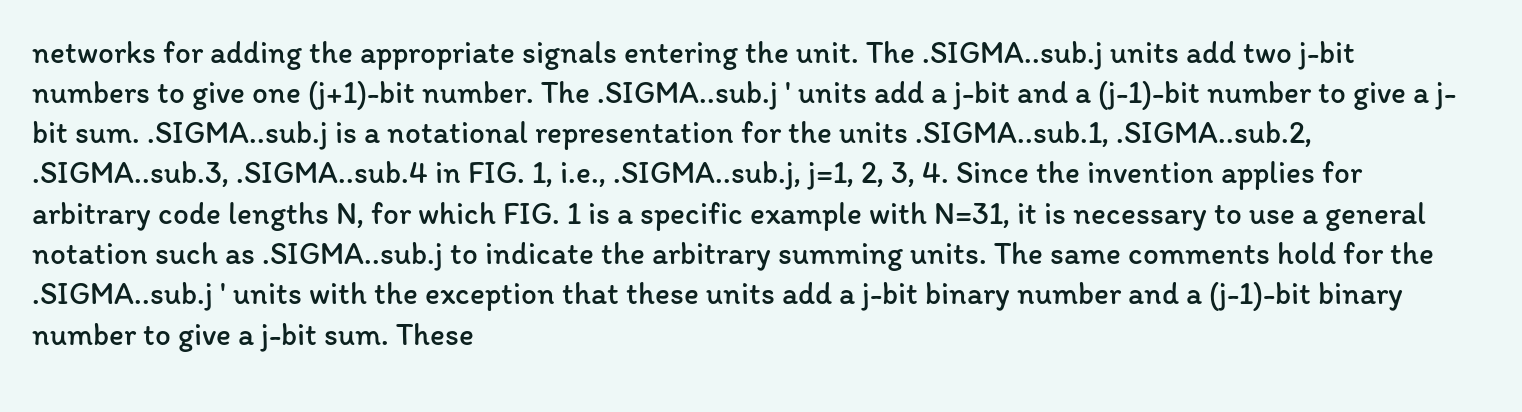networks for adding the appropriate signals entering the unit. The .SIGMA..sub.j units add two j-bit numbers to give one (j+1)-bit number. The .SIGMA..sub.j ' units add a j-bit and a (j-1)-bit number to give a j-bit sum. .SIGMA..sub.j is a notational representation for the units .SIGMA..sub.1, .SIGMA..sub.2, .SIGMA..sub.3, .SIGMA..sub.4 in FIG. 1, i.e., .SIGMA..sub.j, j=1, 2, 3, 4. Since the invention applies for arbitrary code lengths N, for which FIG. 1 is a specific example with N=31, it is necessary to use a general notation such as .SIGMA..sub.j to indicate the arbitrary summing units. The same comments hold for the .SIGMA..sub.j ' units with the exception that these units add a j-bit binary number and a (j-1)-bit binary number to give a j-bit sum. These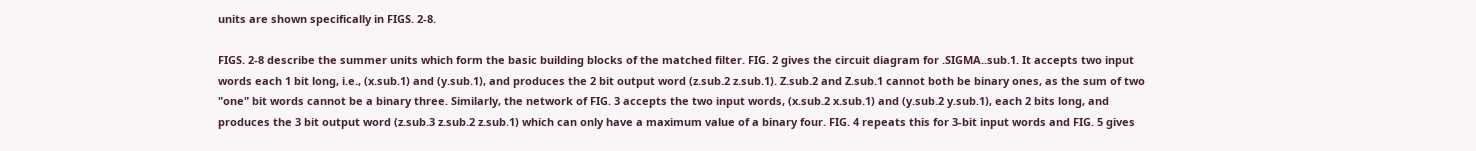units are shown specifically in FIGS. 2-8.

FIGS. 2-8 describe the summer units which form the basic building blocks of the matched filter. FIG. 2 gives the circuit diagram for .SIGMA..sub.1. It accepts two input words each 1 bit long, i.e., (x.sub.1) and (y.sub.1), and produces the 2 bit output word (z.sub.2 z.sub.1). Z.sub.2 and Z.sub.1 cannot both be binary ones, as the sum of two "one" bit words cannot be a binary three. Similarly, the network of FIG. 3 accepts the two input words, (x.sub.2 x.sub.1) and (y.sub.2 y.sub.1), each 2 bits long, and produces the 3 bit output word (z.sub.3 z.sub.2 z.sub.1) which can only have a maximum value of a binary four. FIG. 4 repeats this for 3-bit input words and FIG. 5 gives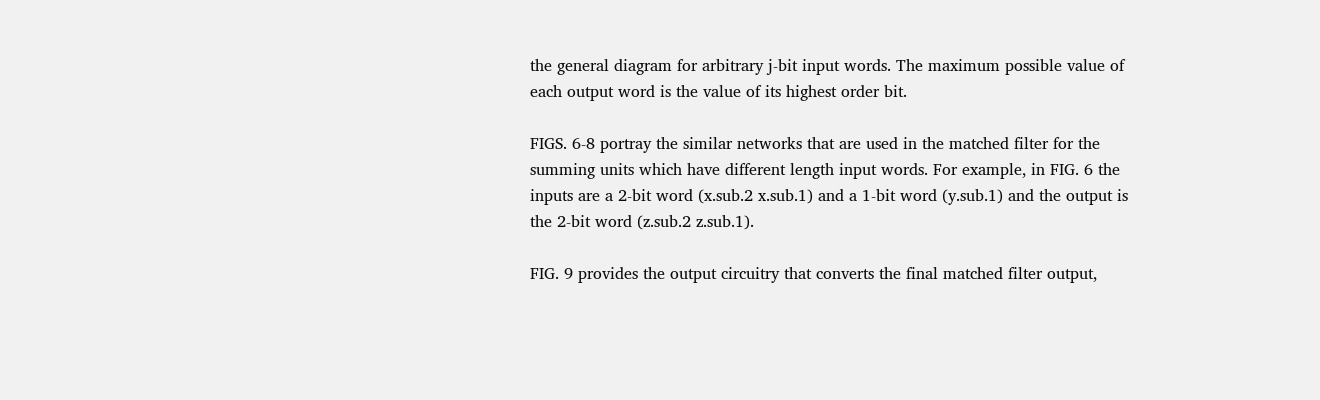the general diagram for arbitrary j-bit input words. The maximum possible value of each output word is the value of its highest order bit.

FIGS. 6-8 portray the similar networks that are used in the matched filter for the summing units which have different length input words. For example, in FIG. 6 the inputs are a 2-bit word (x.sub.2 x.sub.1) and a 1-bit word (y.sub.1) and the output is the 2-bit word (z.sub.2 z.sub.1).

FIG. 9 provides the output circuitry that converts the final matched filter output,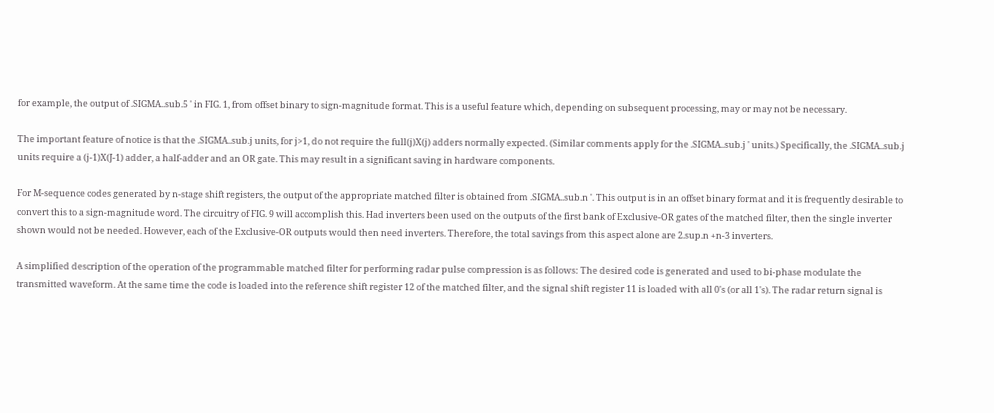for example, the output of .SIGMA..sub.5 ' in FIG. 1, from offset binary to sign-magnitude format. This is a useful feature which, depending on subsequent processing, may or may not be necessary.

The important feature of notice is that the .SIGMA..sub.j units, for j>1, do not require the full(j)X(j) adders normally expected. (Similar comments apply for the .SIGMA..sub.j ' units.) Specifically, the .SIGMA..sub.j units require a (j-1)X(J-1) adder, a half-adder and an OR gate. This may result in a significant saving in hardware components.

For M-sequence codes generated by n-stage shift registers, the output of the appropriate matched filter is obtained from .SIGMA..sub.n '. This output is in an offset binary format and it is frequently desirable to convert this to a sign-magnitude word. The circuitry of FIG. 9 will accomplish this. Had inverters been used on the outputs of the first bank of Exclusive-OR gates of the matched filter, then the single inverter shown would not be needed. However, each of the Exclusive-OR outputs would then need inverters. Therefore, the total savings from this aspect alone are 2.sup.n +n-3 inverters.

A simplified description of the operation of the programmable matched filter for performing radar pulse compression is as follows: The desired code is generated and used to bi-phase modulate the transmitted waveform. At the same time the code is loaded into the reference shift register 12 of the matched filter, and the signal shift register 11 is loaded with all 0's (or all 1's). The radar return signal is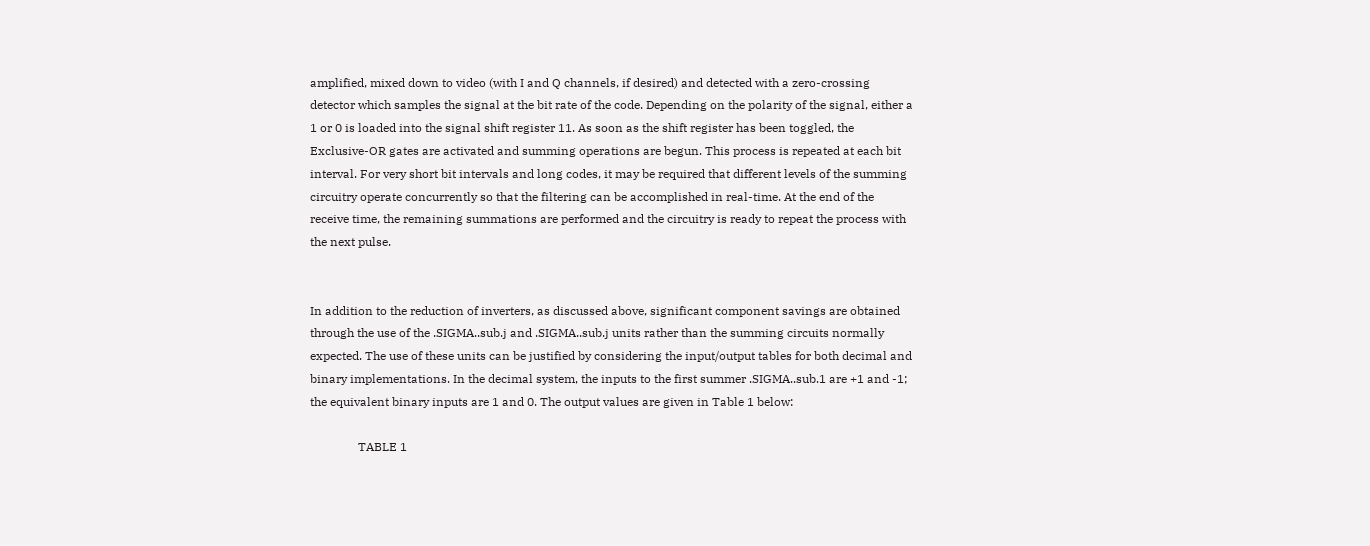amplified, mixed down to video (with I and Q channels, if desired) and detected with a zero-crossing detector which samples the signal at the bit rate of the code. Depending on the polarity of the signal, either a 1 or 0 is loaded into the signal shift register 11. As soon as the shift register has been toggled, the Exclusive-OR gates are activated and summing operations are begun. This process is repeated at each bit interval. For very short bit intervals and long codes, it may be required that different levels of the summing circuitry operate concurrently so that the filtering can be accomplished in real-time. At the end of the receive time, the remaining summations are performed and the circuitry is ready to repeat the process with the next pulse.


In addition to the reduction of inverters, as discussed above, significant component savings are obtained through the use of the .SIGMA..sub.j and .SIGMA..sub.j units rather than the summing circuits normally expected. The use of these units can be justified by considering the input/output tables for both decimal and binary implementations. In the decimal system, the inputs to the first summer .SIGMA..sub.1 are +1 and -1; the equivalent binary inputs are 1 and 0. The output values are given in Table 1 below:

                TABLE 1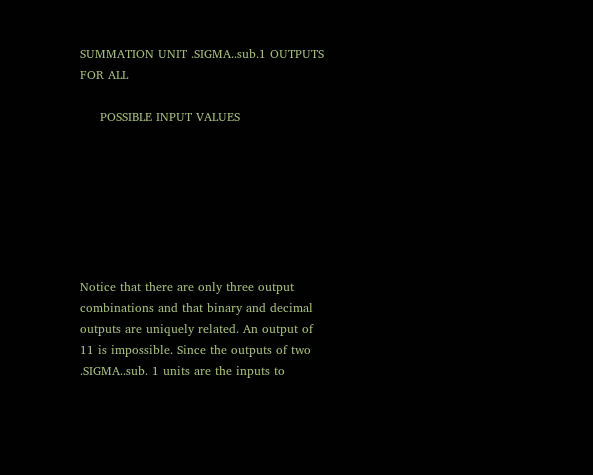SUMMATION UNIT .SIGMA..sub.1 OUTPUTS FOR ALL

     POSSIBLE INPUT VALUES







Notice that there are only three output combinations and that binary and decimal outputs are uniquely related. An output of 11 is impossible. Since the outputs of two .SIGMA..sub. 1 units are the inputs to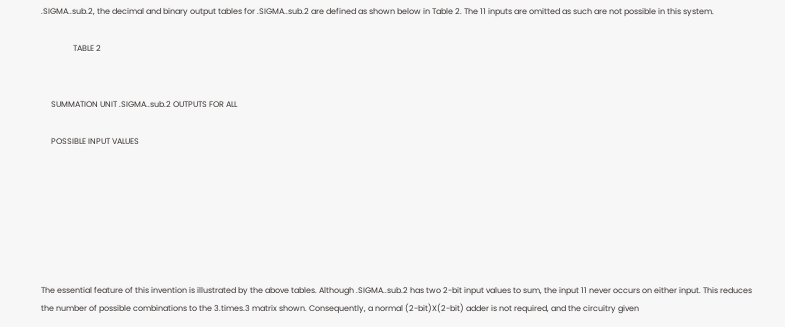.SIGMA..sub.2, the decimal and binary output tables for .SIGMA..sub.2 are defined as shown below in Table 2. The 11 inputs are omitted as such are not possible in this system.

                TABLE 2


     SUMMATION UNIT .SIGMA..sub.2 OUTPUTS FOR ALL

     POSSIBLE INPUT VALUES







The essential feature of this invention is illustrated by the above tables. Although .SIGMA..sub.2 has two 2-bit input values to sum, the input 11 never occurs on either input. This reduces the number of possible combinations to the 3.times.3 matrix shown. Consequently, a normal (2-bit)X(2-bit) adder is not required, and the circuitry given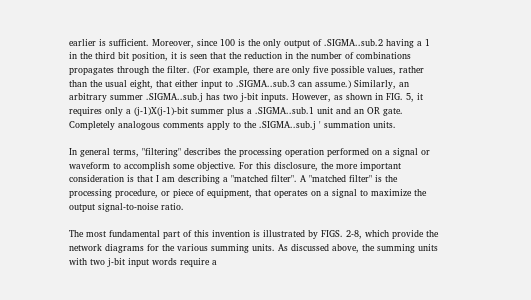earlier is sufficient. Moreover, since 100 is the only output of .SIGMA..sub.2 having a 1 in the third bit position, it is seen that the reduction in the number of combinations propagates through the filter. (For example, there are only five possible values, rather than the usual eight, that either input to .SIGMA..sub.3 can assume.) Similarly, an arbitrary summer .SIGMA..sub.j has two j-bit inputs. However, as shown in FIG. 5, it requires only a (j-1)X(j-1)-bit summer plus a .SIGMA..sub.1 unit and an OR gate. Completely analogous comments apply to the .SIGMA..sub.j ' summation units.

In general terms, "filtering" describes the processing operation performed on a signal or waveform to accomplish some objective. For this disclosure, the more important consideration is that I am describing a "matched filter". A "matched filter" is the processing procedure, or piece of equipment, that operates on a signal to maximize the output signal-to-noise ratio.

The most fundamental part of this invention is illustrated by FIGS. 2-8, which provide the network diagrams for the various summing units. As discussed above, the summing units with two j-bit input words require a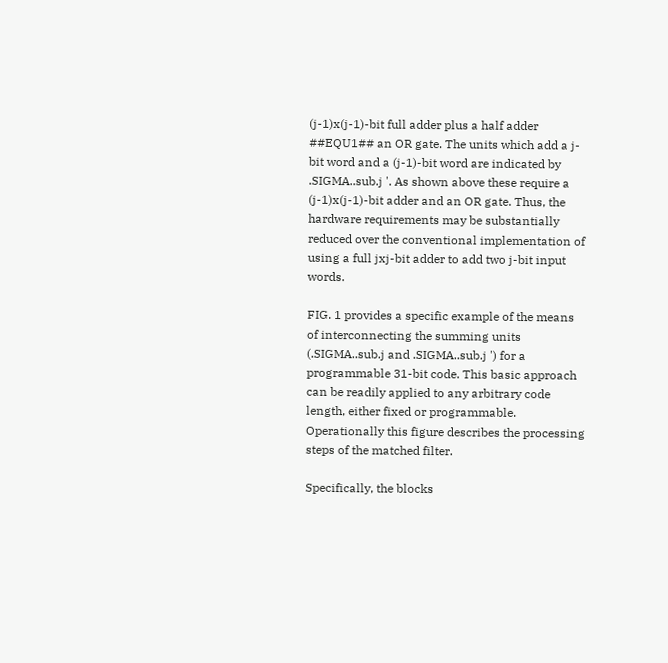(j-1)x(j-1)-bit full adder plus a half adder ##EQU1## an OR gate. The units which add a j-bit word and a (j-1)-bit word are indicated by .SIGMA..sub.j '. As shown above these require a (j-1)x(j-1)-bit adder and an OR gate. Thus, the hardware requirements may be substantially reduced over the conventional implementation of using a full jxj-bit adder to add two j-bit input words.

FIG. 1 provides a specific example of the means of interconnecting the summing units (.SIGMA..sub.j and .SIGMA..sub.j ') for a programmable 31-bit code. This basic approach can be readily applied to any arbitrary code length, either fixed or programmable. Operationally this figure describes the processing steps of the matched filter.

Specifically, the blocks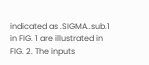indicated as .SIGMA..sub.1 in FIG. 1 are illustrated in FIG. 2. The inputs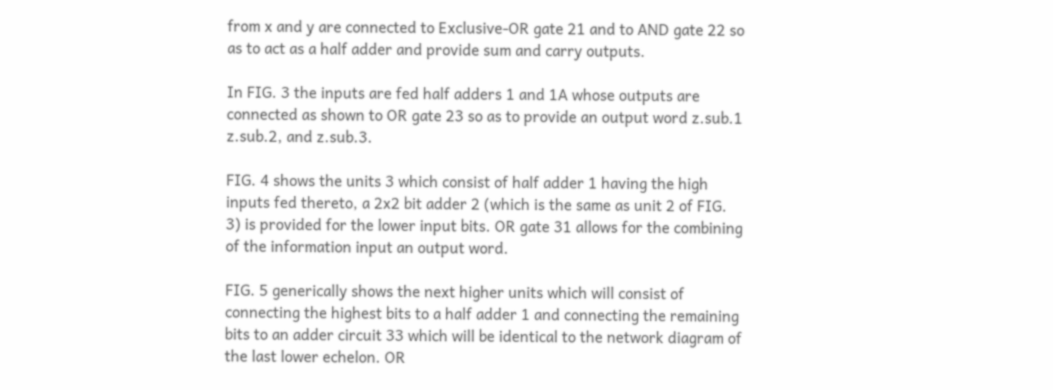from x and y are connected to Exclusive-OR gate 21 and to AND gate 22 so as to act as a half adder and provide sum and carry outputs.

In FIG. 3 the inputs are fed half adders 1 and 1A whose outputs are connected as shown to OR gate 23 so as to provide an output word z.sub.1 z.sub.2, and z.sub.3.

FIG. 4 shows the units 3 which consist of half adder 1 having the high inputs fed thereto, a 2x2 bit adder 2 (which is the same as unit 2 of FIG. 3) is provided for the lower input bits. OR gate 31 allows for the combining of the information input an output word.

FIG. 5 generically shows the next higher units which will consist of connecting the highest bits to a half adder 1 and connecting the remaining bits to an adder circuit 33 which will be identical to the network diagram of the last lower echelon. OR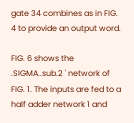gate 34 combines as in FIG. 4 to provide an output word.

FIG. 6 shows the .SIGMA..sub.2 ' network of FIG. 1. The inputs are fed to a half adder network 1 and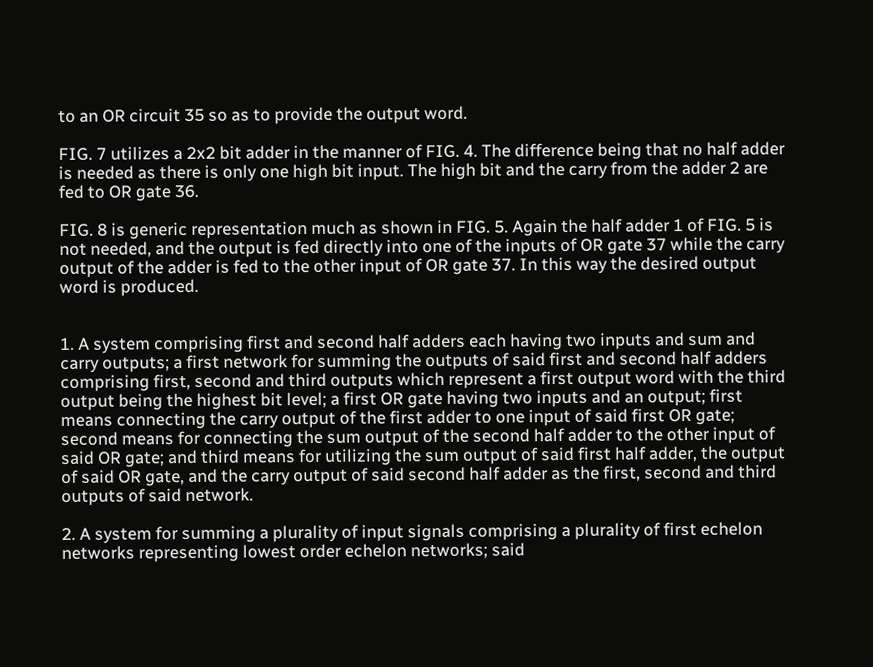to an OR circuit 35 so as to provide the output word.

FIG. 7 utilizes a 2x2 bit adder in the manner of FIG. 4. The difference being that no half adder is needed as there is only one high bit input. The high bit and the carry from the adder 2 are fed to OR gate 36.

FIG. 8 is generic representation much as shown in FIG. 5. Again the half adder 1 of FIG. 5 is not needed, and the output is fed directly into one of the inputs of OR gate 37 while the carry output of the adder is fed to the other input of OR gate 37. In this way the desired output word is produced.


1. A system comprising first and second half adders each having two inputs and sum and carry outputs; a first network for summing the outputs of said first and second half adders comprising first, second and third outputs which represent a first output word with the third output being the highest bit level; a first OR gate having two inputs and an output; first means connecting the carry output of the first adder to one input of said first OR gate; second means for connecting the sum output of the second half adder to the other input of said OR gate; and third means for utilizing the sum output of said first half adder, the output of said OR gate, and the carry output of said second half adder as the first, second and third outputs of said network.

2. A system for summing a plurality of input signals comprising a plurality of first echelon networks representing lowest order echelon networks; said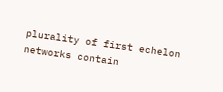plurality of first echelon networks contain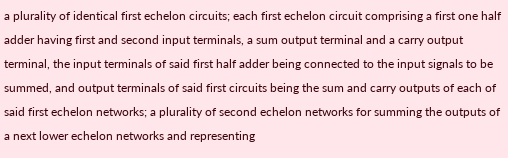a plurality of identical first echelon circuits; each first echelon circuit comprising a first one half adder having first and second input terminals, a sum output terminal and a carry output terminal, the input terminals of said first half adder being connected to the input signals to be summed, and output terminals of said first circuits being the sum and carry outputs of each of said first echelon networks; a plurality of second echelon networks for summing the outputs of a next lower echelon networks and representing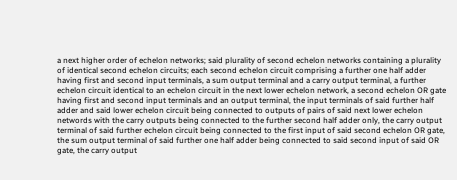a next higher order of echelon networks; said plurality of second echelon networks containing a plurality of identical second echelon circuits; each second echelon circuit comprising a further one half adder having first and second input terminals, a sum output terminal and a carry output terminal, a further echelon circuit identical to an echelon circuit in the next lower echelon network, a second echelon OR gate having first and second input terminals and an output terminal, the input terminals of said further half adder and said lower echelon circuit being connected to outputs of pairs of said next lower echelon networds with the carry outputs being connected to the further second half adder only, the carry output terminal of said further echelon circuit being connected to the first input of said second echelon OR gate, the sum output terminal of said further one half adder being connected to said second input of said OR gate, the carry output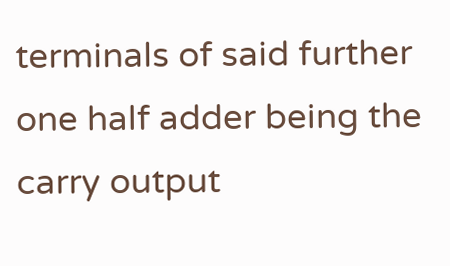terminals of said further one half adder being the carry output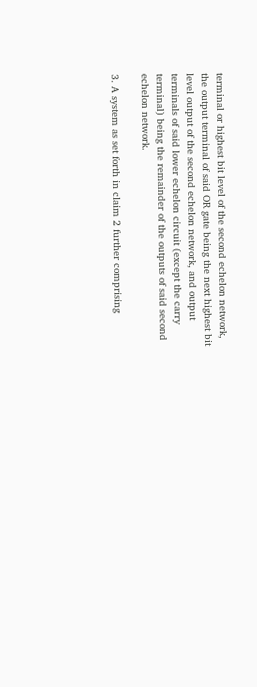terminal or highest bit level of the second echelon network, the output terminal of said OR gate being the next highest bit level output of the second echelon network, and output terminals of said lower echelon circuit (except the carry terminal) being the remainder of the outputs of said second echelon network.

3. A system as set forth in claim 2 further comprising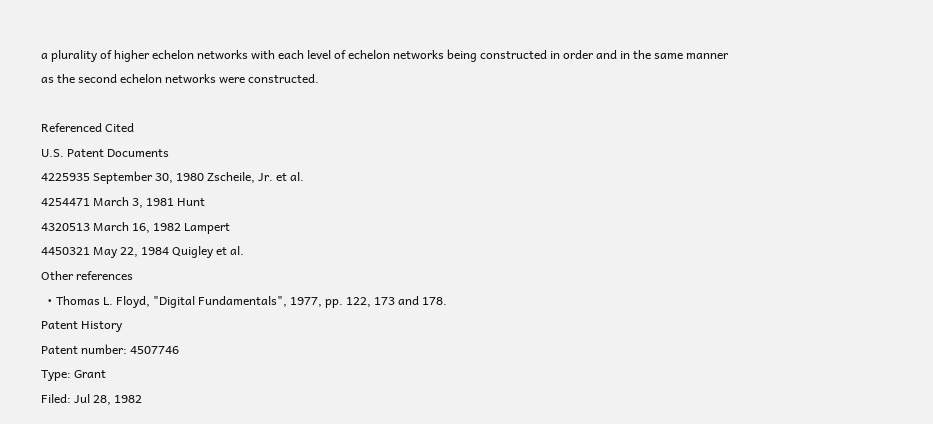a plurality of higher echelon networks with each level of echelon networks being constructed in order and in the same manner as the second echelon networks were constructed.

Referenced Cited
U.S. Patent Documents
4225935 September 30, 1980 Zscheile, Jr. et al.
4254471 March 3, 1981 Hunt
4320513 March 16, 1982 Lampert
4450321 May 22, 1984 Quigley et al.
Other references
  • Thomas L. Floyd, "Digital Fundamentals", 1977, pp. 122, 173 and 178.
Patent History
Patent number: 4507746
Type: Grant
Filed: Jul 28, 1982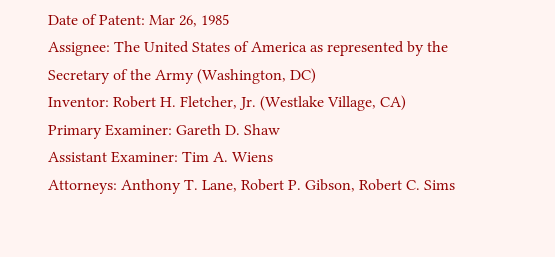Date of Patent: Mar 26, 1985
Assignee: The United States of America as represented by the Secretary of the Army (Washington, DC)
Inventor: Robert H. Fletcher, Jr. (Westlake Village, CA)
Primary Examiner: Gareth D. Shaw
Assistant Examiner: Tim A. Wiens
Attorneys: Anthony T. Lane, Robert P. Gibson, Robert C. Sims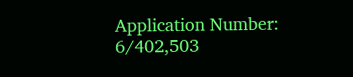Application Number: 6/402,503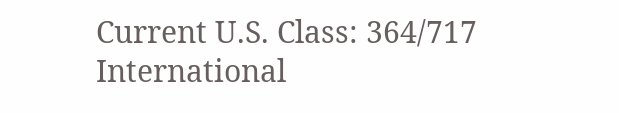Current U.S. Class: 364/717
International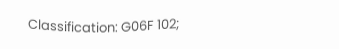Classification: G06F 102;